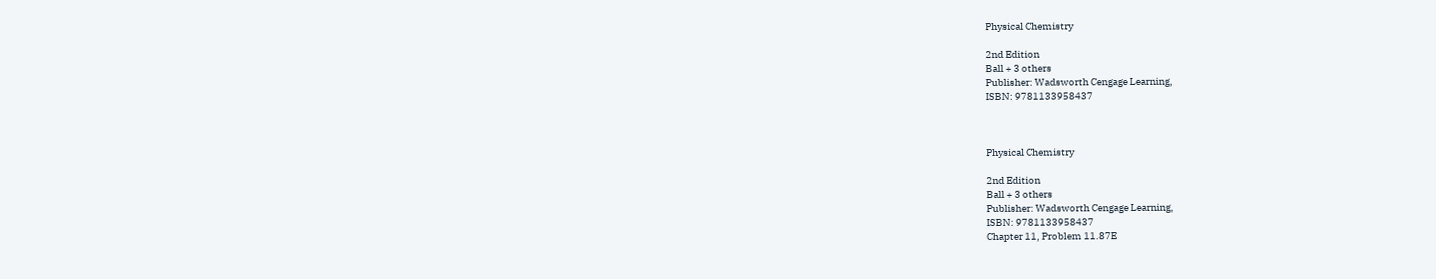Physical Chemistry

2nd Edition
Ball + 3 others
Publisher: Wadsworth Cengage Learning,
ISBN: 9781133958437



Physical Chemistry

2nd Edition
Ball + 3 others
Publisher: Wadsworth Cengage Learning,
ISBN: 9781133958437
Chapter 11, Problem 11.87E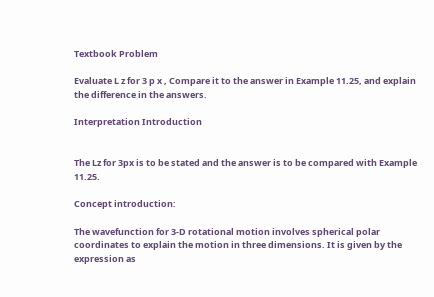Textbook Problem

Evaluate L z for 3 p x , Compare it to the answer in Example 11.25, and explain the difference in the answers.

Interpretation Introduction


The Lz for 3px is to be stated and the answer is to be compared with Example 11.25.

Concept introduction:

The wavefunction for 3-D rotational motion involves spherical polar coordinates to explain the motion in three dimensions. It is given by the expression as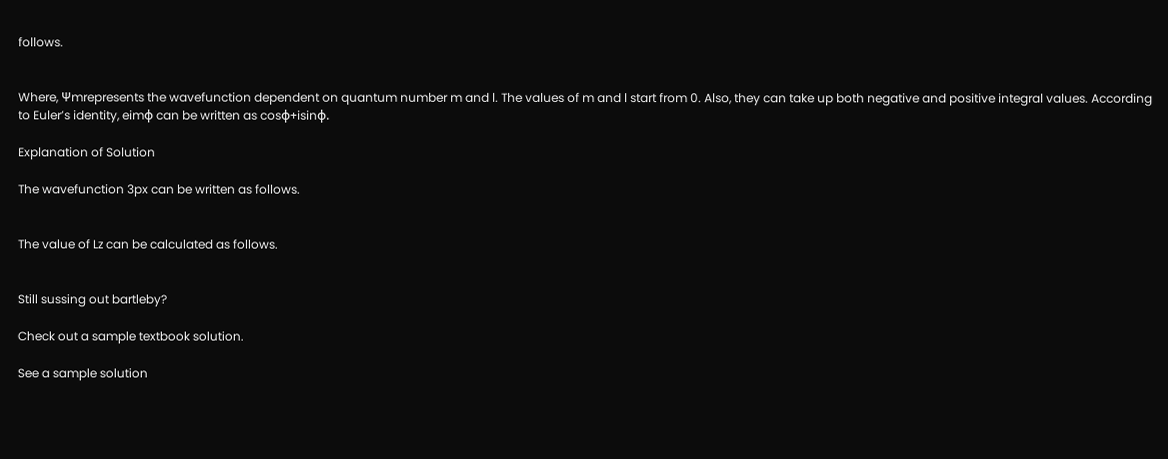follows.


Where, Ψmrepresents the wavefunction dependent on quantum number m and l. The values of m and l start from 0. Also, they can take up both negative and positive integral values. According to Euler’s identity, eimϕ can be written as cosϕ+isinϕ.

Explanation of Solution

The wavefunction 3px can be written as follows.


The value of Lz can be calculated as follows.


Still sussing out bartleby?

Check out a sample textbook solution.

See a sample solution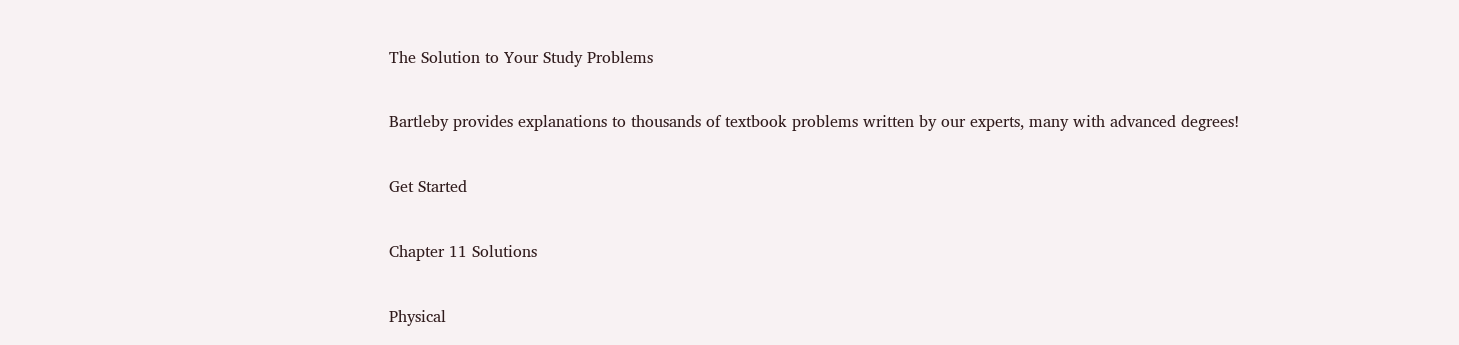The Solution to Your Study Problems

Bartleby provides explanations to thousands of textbook problems written by our experts, many with advanced degrees!

Get Started

Chapter 11 Solutions

Physical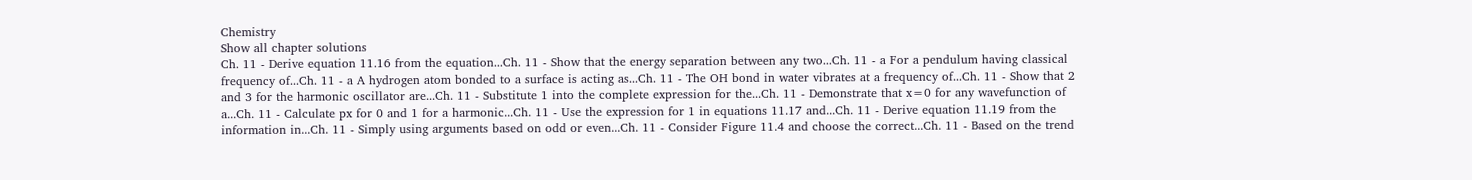Chemistry
Show all chapter solutions
Ch. 11 - Derive equation 11.16 from the equation...Ch. 11 - Show that the energy separation between any two...Ch. 11 - a For a pendulum having classical frequency of...Ch. 11 - a A hydrogen atom bonded to a surface is acting as...Ch. 11 - The OH bond in water vibrates at a frequency of...Ch. 11 - Show that 2 and 3 for the harmonic oscillator are...Ch. 11 - Substitute 1 into the complete expression for the...Ch. 11 - Demonstrate that x=0 for any wavefunction of a...Ch. 11 - Calculate px for 0 and 1 for a harmonic...Ch. 11 - Use the expression for 1 in equations 11.17 and...Ch. 11 - Derive equation 11.19 from the information in...Ch. 11 - Simply using arguments based on odd or even...Ch. 11 - Consider Figure 11.4 and choose the correct...Ch. 11 - Based on the trend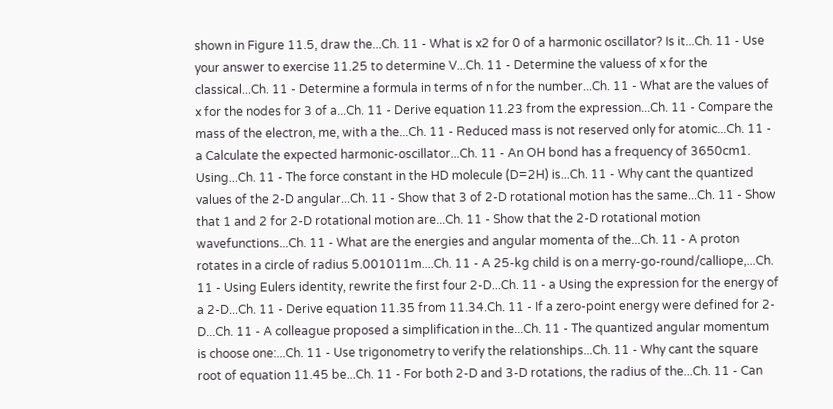shown in Figure 11.5, draw the...Ch. 11 - What is x2 for 0 of a harmonic oscillator? Is it...Ch. 11 - Use your answer to exercise 11.25 to determine V...Ch. 11 - Determine the valuess of x for the classical...Ch. 11 - Determine a formula in terms of n for the number...Ch. 11 - What are the values of x for the nodes for 3 of a...Ch. 11 - Derive equation 11.23 from the expression...Ch. 11 - Compare the mass of the electron, me, with a the...Ch. 11 - Reduced mass is not reserved only for atomic...Ch. 11 - a Calculate the expected harmonic-oscillator...Ch. 11 - An OH bond has a frequency of 3650cm1. Using...Ch. 11 - The force constant in the HD molecule (D=2H) is...Ch. 11 - Why cant the quantized values of the 2-D angular...Ch. 11 - Show that 3 of 2-D rotational motion has the same...Ch. 11 - Show that 1 and 2 for 2-D rotational motion are...Ch. 11 - Show that the 2-D rotational motion wavefunctions...Ch. 11 - What are the energies and angular momenta of the...Ch. 11 - A proton rotates in a circle of radius 5.001011m....Ch. 11 - A 25-kg child is on a merry-go-round/calliope,...Ch. 11 - Using Eulers identity, rewrite the first four 2-D...Ch. 11 - a Using the expression for the energy of a 2-D...Ch. 11 - Derive equation 11.35 from 11.34.Ch. 11 - If a zero-point energy were defined for 2-D...Ch. 11 - A colleague proposed a simplification in the...Ch. 11 - The quantized angular momentum is choose one:...Ch. 11 - Use trigonometry to verify the relationships...Ch. 11 - Why cant the square root of equation 11.45 be...Ch. 11 - For both 2-D and 3-D rotations, the radius of the...Ch. 11 - Can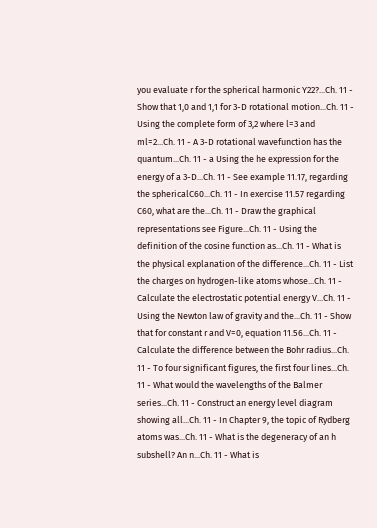you evaluate r for the spherical harmonic Y22?...Ch. 11 - Show that 1,0 and 1,1 for 3-D rotational motion...Ch. 11 - Using the complete form of 3,2 where l=3 and ml=2...Ch. 11 - A 3-D rotational wavefunction has the quantum...Ch. 11 - a Using the he expression for the energy of a 3-D...Ch. 11 - See example 11.17, regarding the sphericalC60...Ch. 11 - In exercise 11.57 regarding C60, what are the...Ch. 11 - Draw the graphical representations see Figure...Ch. 11 - Using the definition of the cosine function as...Ch. 11 - What is the physical explanation of the difference...Ch. 11 - List the charges on hydrogen-like atoms whose...Ch. 11 - Calculate the electrostatic potential energy V...Ch. 11 - Using the Newton law of gravity and the...Ch. 11 - Show that for constant r and V=0, equation 11.56...Ch. 11 - Calculate the difference between the Bohr radius...Ch. 11 - To four significant figures, the first four lines...Ch. 11 - What would the wavelengths of the Balmer series...Ch. 11 - Construct an energy level diagram showing all...Ch. 11 - In Chapter 9, the topic of Rydberg atoms was...Ch. 11 - What is the degeneracy of an h subshell? An n...Ch. 11 - What is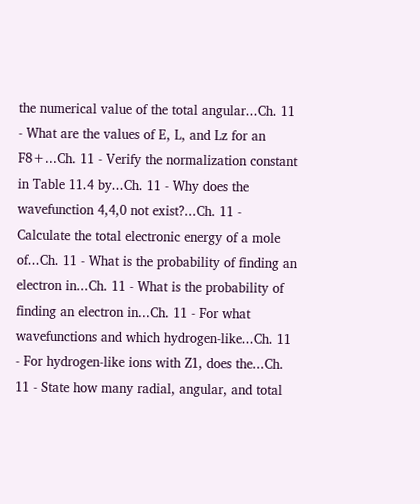the numerical value of the total angular...Ch. 11 - What are the values of E, L, and Lz for an F8+...Ch. 11 - Verify the normalization constant in Table 11.4 by...Ch. 11 - Why does the wavefunction 4,4,0 not exist?...Ch. 11 - Calculate the total electronic energy of a mole of...Ch. 11 - What is the probability of finding an electron in...Ch. 11 - What is the probability of finding an electron in...Ch. 11 - For what wavefunctions and which hydrogen-like...Ch. 11 - For hydrogen-like ions with Z1, does the...Ch. 11 - State how many radial, angular, and total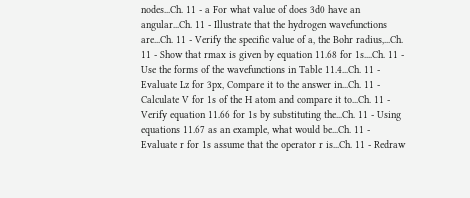nodes...Ch. 11 - a For what value of does 3d0 have an angular...Ch. 11 - Illustrate that the hydrogen wavefunctions are...Ch. 11 - Verify the specific value of a, the Bohr radius,...Ch. 11 - Show that rmax is given by equation 11.68 for 1s....Ch. 11 - Use the forms of the wavefunctions in Table 11.4...Ch. 11 - Evaluate Lz for 3px, Compare it to the answer in...Ch. 11 - Calculate V for 1s of the H atom and compare it to...Ch. 11 - Verify equation 11.66 for 1s by substituting the...Ch. 11 - Using equations 11.67 as an example, what would be...Ch. 11 - Evaluate r for 1s assume that the operator r is...Ch. 11 - Redraw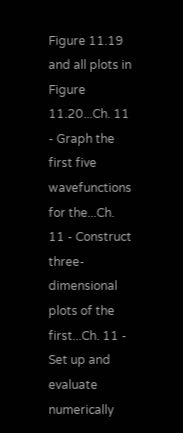Figure 11.19 and all plots in Figure 11.20...Ch. 11 - Graph the first five wavefunctions for the...Ch. 11 - Construct three-dimensional plots of the first...Ch. 11 - Set up and evaluate numerically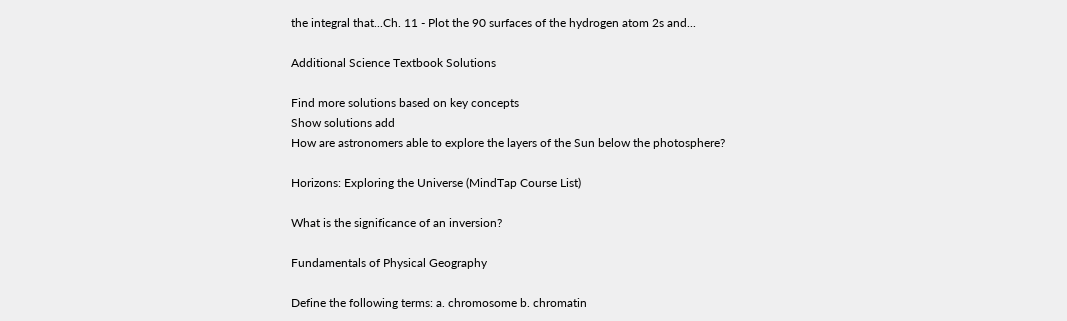the integral that...Ch. 11 - Plot the 90 surfaces of the hydrogen atom 2s and...

Additional Science Textbook Solutions

Find more solutions based on key concepts
Show solutions add
How are astronomers able to explore the layers of the Sun below the photosphere?

Horizons: Exploring the Universe (MindTap Course List)

What is the significance of an inversion?

Fundamentals of Physical Geography

Define the following terms: a. chromosome b. chromatin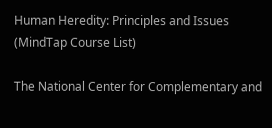Human Heredity: Principles and Issues (MindTap Course List)

The National Center for Complementary and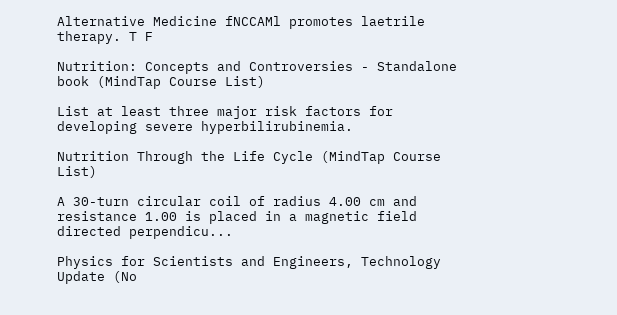Alternative Medicine fNCCAMl promotes laetrile therapy. T F

Nutrition: Concepts and Controversies - Standalone book (MindTap Course List)

List at least three major risk factors for developing severe hyperbilirubinemia.

Nutrition Through the Life Cycle (MindTap Course List)

A 30-turn circular coil of radius 4.00 cm and resistance 1.00 is placed in a magnetic field directed perpendicu...

Physics for Scientists and Engineers, Technology Update (No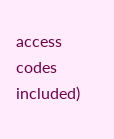access codes included)